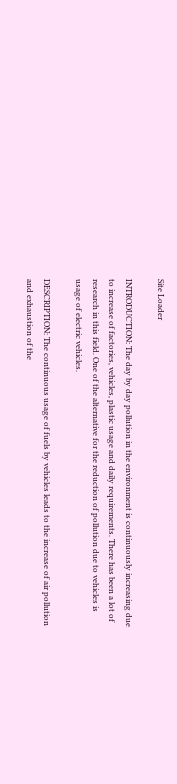Site Loader

INTRODUCTION: The day by day pollution in the environment is continuously increasing due to increase of factories, vehicles, plastic usage and daily requirements. There has been a lot of research in this field. One of the alternative for the reduction of pollution due to vehicles is usage of electric vehicles.

DESCRIPTION: The continuous usage of fuels by vehicles leads to the increase of air pollution and exhaustion of the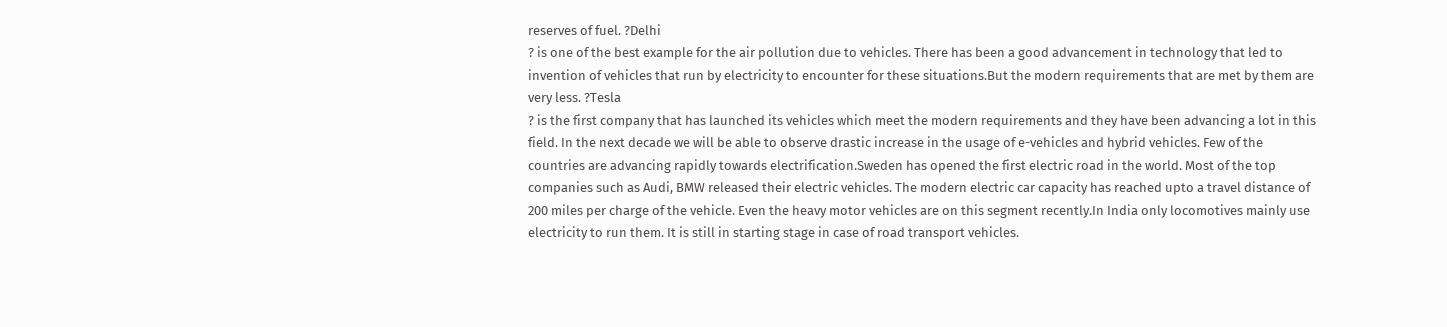reserves of fuel. ?Delhi
? is one of the best example for the air pollution due to vehicles. There has been a good advancement in technology that led to invention of vehicles that run by electricity to encounter for these situations.But the modern requirements that are met by them are very less. ?Tesla
? is the first company that has launched its vehicles which meet the modern requirements and they have been advancing a lot in this field. In the next decade we will be able to observe drastic increase in the usage of e-vehicles and hybrid vehicles. Few of the countries are advancing rapidly towards electrification.Sweden has opened the first electric road in the world. Most of the top companies such as Audi, BMW released their electric vehicles. The modern electric car capacity has reached upto a travel distance of 200 miles per charge of the vehicle. Even the heavy motor vehicles are on this segment recently.In India only locomotives mainly use electricity to run them. It is still in starting stage in case of road transport vehicles.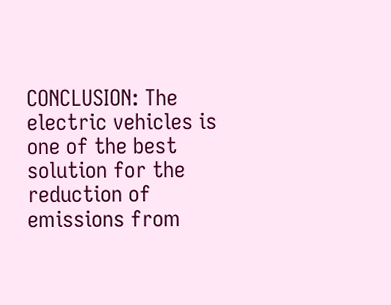CONCLUSION: The electric vehicles is one of the best solution for the reduction of emissions from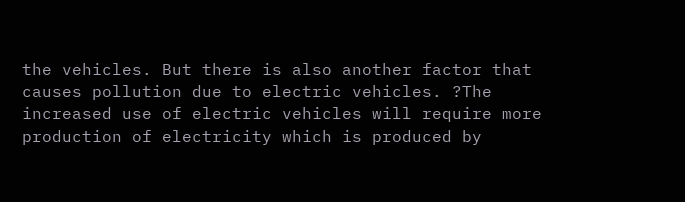the vehicles. But there is also another factor that causes pollution due to electric vehicles. ?The increased use of electric vehicles will require more production of electricity which is produced by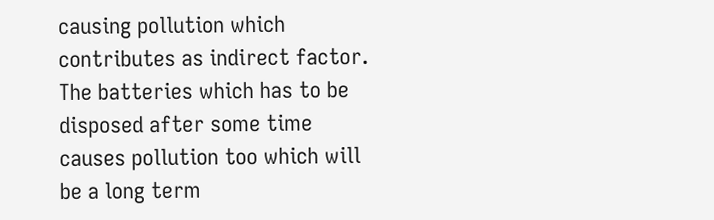causing pollution which contributes as indirect factor. The batteries which has to be disposed after some time causes pollution too which will be a long term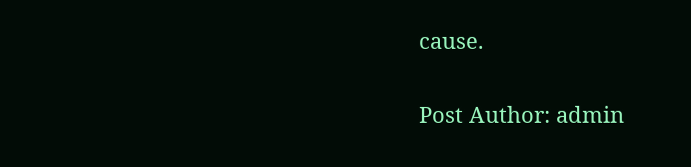cause.

Post Author: admin